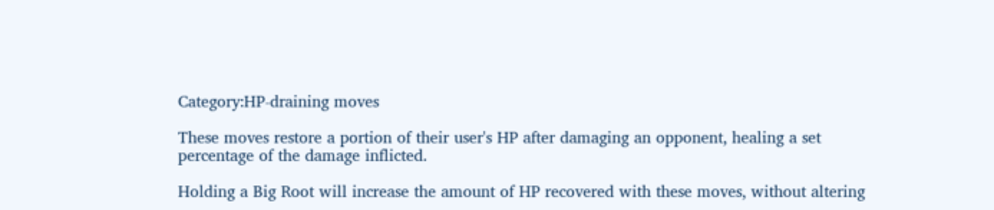Category:HP-draining moves

These moves restore a portion of their user's HP after damaging an opponent, healing a set percentage of the damage inflicted.

Holding a Big Root will increase the amount of HP recovered with these moves, without altering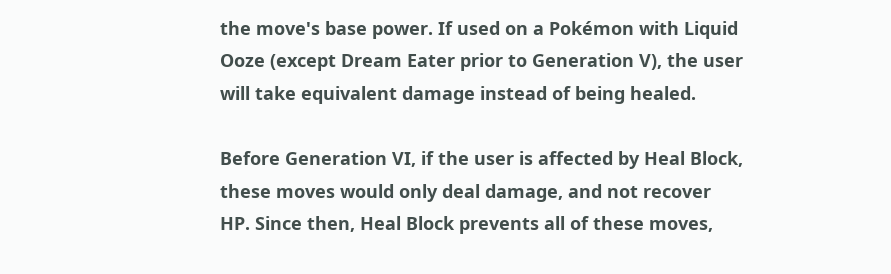the move's base power. If used on a Pokémon with Liquid Ooze (except Dream Eater prior to Generation V), the user will take equivalent damage instead of being healed.

Before Generation VI, if the user is affected by Heal Block, these moves would only deal damage, and not recover HP. Since then, Heal Block prevents all of these moves,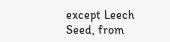except Leech Seed, from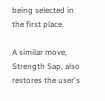being selected in the first place.

A similar move, Strength Sap, also restores the user's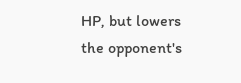HP, but lowers the opponent's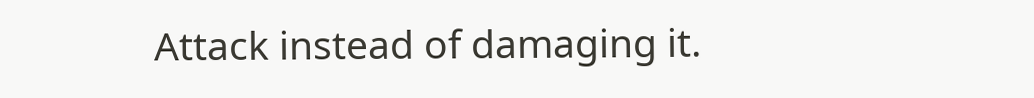Attack instead of damaging it.